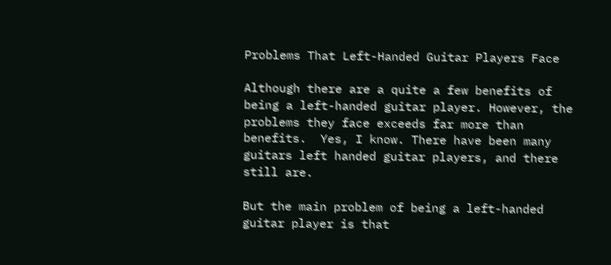Problems That Left-Handed Guitar Players Face

Although there are a quite a few benefits of being a left-handed guitar player. However, the problems they face exceeds far more than benefits.  Yes, I know. There have been many guitars left handed guitar players, and there still are.

But the main problem of being a left-handed guitar player is that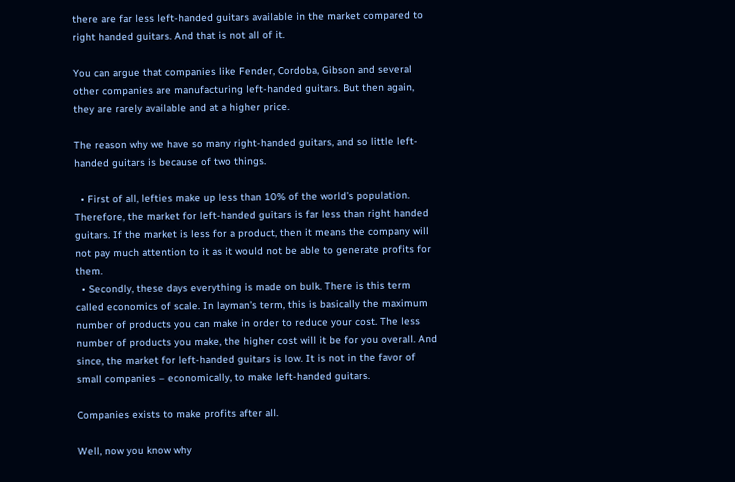there are far less left-handed guitars available in the market compared to right handed guitars. And that is not all of it.

You can argue that companies like Fender, Cordoba, Gibson and several other companies are manufacturing left-handed guitars. But then again, they are rarely available and at a higher price.

The reason why we have so many right-handed guitars, and so little left-handed guitars is because of two things.

  • First of all, lefties make up less than 10% of the world’s population. Therefore, the market for left-handed guitars is far less than right handed guitars. If the market is less for a product, then it means the company will not pay much attention to it as it would not be able to generate profits for them.
  • Secondly, these days everything is made on bulk. There is this term called economics of scale. In layman’s term, this is basically the maximum number of products you can make in order to reduce your cost. The less number of products you make, the higher cost will it be for you overall. And since, the market for left-handed guitars is low. It is not in the favor of small companies – economically, to make left-handed guitars.

Companies exists to make profits after all.

Well, now you know why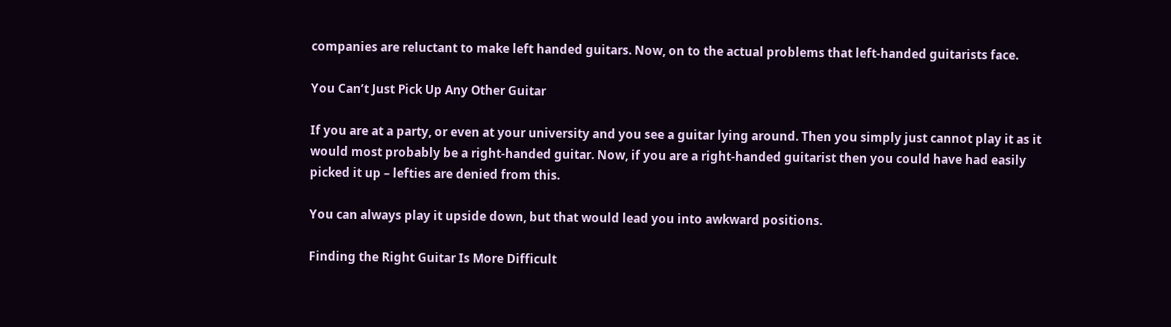companies are reluctant to make left handed guitars. Now, on to the actual problems that left-handed guitarists face.

You Can’t Just Pick Up Any Other Guitar

If you are at a party, or even at your university and you see a guitar lying around. Then you simply just cannot play it as it would most probably be a right-handed guitar. Now, if you are a right-handed guitarist then you could have had easily picked it up – lefties are denied from this.

You can always play it upside down, but that would lead you into awkward positions.

Finding the Right Guitar Is More Difficult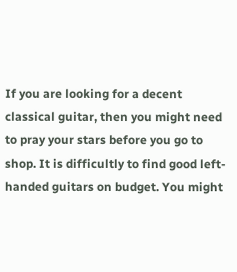If you are looking for a decent classical guitar, then you might need to pray your stars before you go to shop. It is difficultly to find good left-handed guitars on budget. You might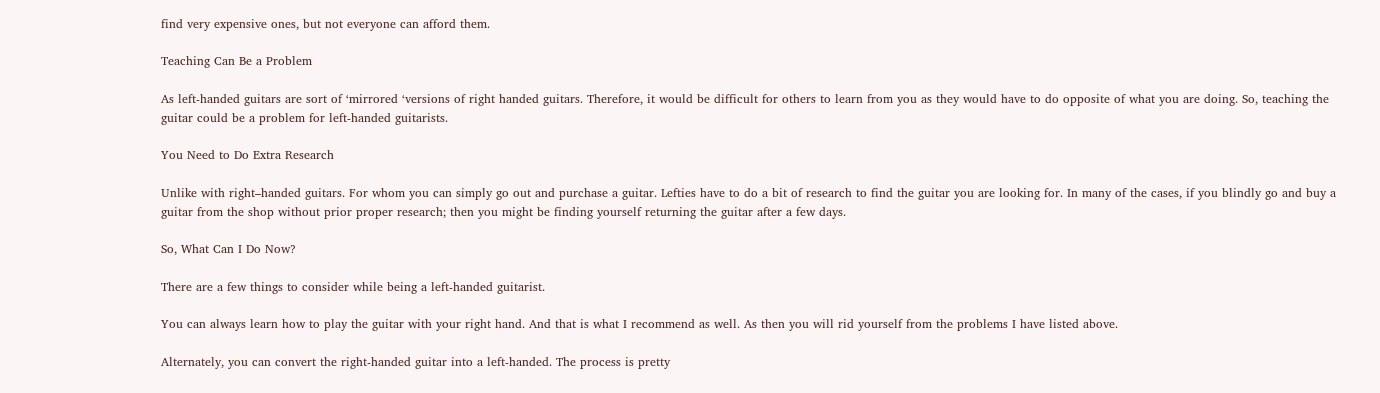find very expensive ones, but not everyone can afford them.

Teaching Can Be a Problem

As left-handed guitars are sort of ‘mirrored ‘versions of right handed guitars. Therefore, it would be difficult for others to learn from you as they would have to do opposite of what you are doing. So, teaching the guitar could be a problem for left-handed guitarists.

You Need to Do Extra Research

Unlike with right–handed guitars. For whom you can simply go out and purchase a guitar. Lefties have to do a bit of research to find the guitar you are looking for. In many of the cases, if you blindly go and buy a guitar from the shop without prior proper research; then you might be finding yourself returning the guitar after a few days.

So, What Can I Do Now?

There are a few things to consider while being a left-handed guitarist.

You can always learn how to play the guitar with your right hand. And that is what I recommend as well. As then you will rid yourself from the problems I have listed above.

Alternately, you can convert the right-handed guitar into a left-handed. The process is pretty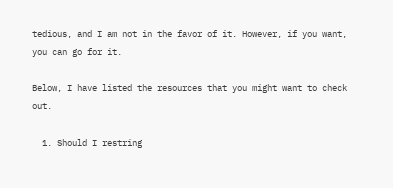tedious, and I am not in the favor of it. However, if you want, you can go for it.

Below, I have listed the resources that you might want to check out.

  1. Should I restring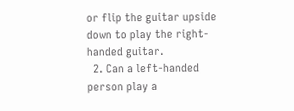or flip the guitar upside down to play the right-handed guitar.
  2. Can a left-handed person play a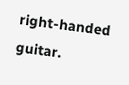right-handed guitar.